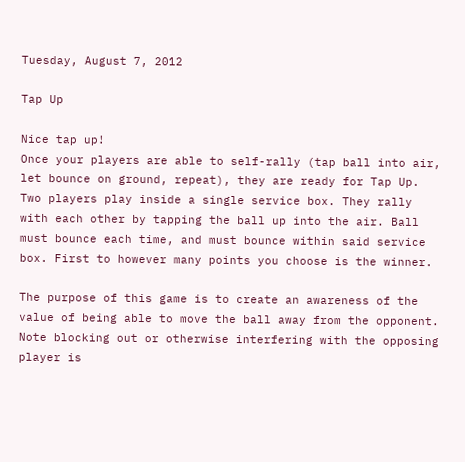Tuesday, August 7, 2012

Tap Up

Nice tap up!
Once your players are able to self-rally (tap ball into air, let bounce on ground, repeat), they are ready for Tap Up. Two players play inside a single service box. They rally with each other by tapping the ball up into the air. Ball must bounce each time, and must bounce within said service box. First to however many points you choose is the winner.

The purpose of this game is to create an awareness of the value of being able to move the ball away from the opponent. Note blocking out or otherwise interfering with the opposing player is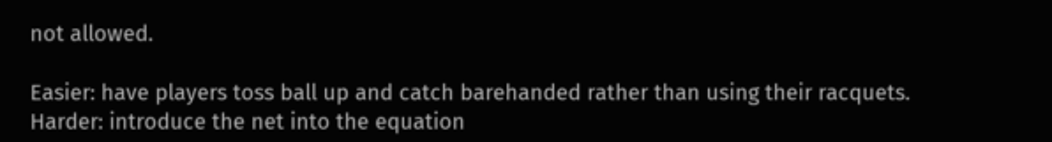not allowed.

Easier: have players toss ball up and catch barehanded rather than using their racquets.
Harder: introduce the net into the equation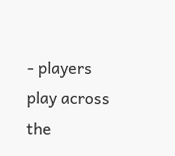- players play across the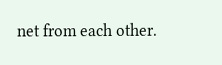net from each other.